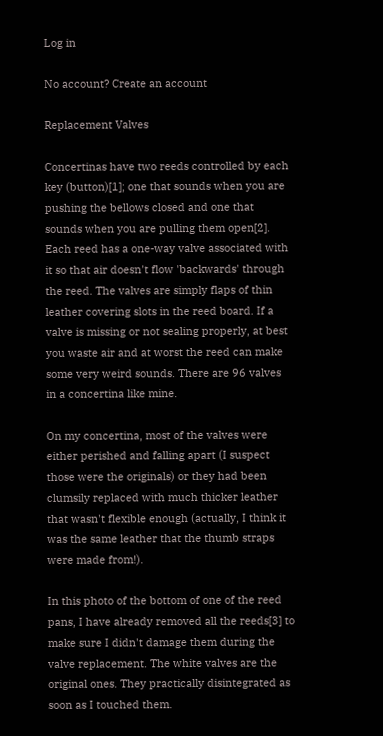Log in

No account? Create an account

Replacement Valves

Concertinas have two reeds controlled by each key (button)[1]; one that sounds when you are pushing the bellows closed and one that sounds when you are pulling them open[2]. Each reed has a one-way valve associated with it so that air doesn't flow 'backwards' through the reed. The valves are simply flaps of thin leather covering slots in the reed board. If a valve is missing or not sealing properly, at best you waste air and at worst the reed can make some very weird sounds. There are 96 valves in a concertina like mine.

On my concertina, most of the valves were either perished and falling apart (I suspect those were the originals) or they had been clumsily replaced with much thicker leather that wasn't flexible enough (actually, I think it was the same leather that the thumb straps were made from!).

In this photo of the bottom of one of the reed pans, I have already removed all the reeds[3] to make sure I didn't damage them during the valve replacement. The white valves are the original ones. They practically disintegrated as soon as I touched them.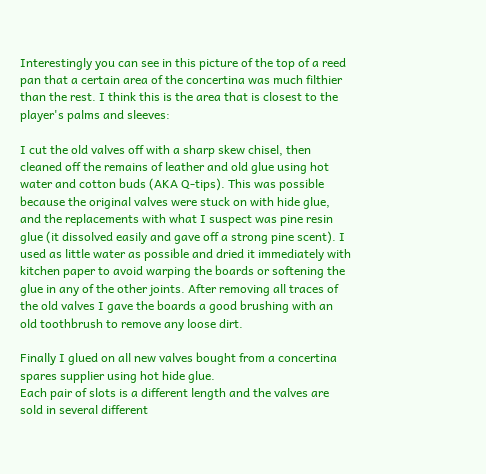Interestingly you can see in this picture of the top of a reed pan that a certain area of the concertina was much filthier than the rest. I think this is the area that is closest to the player's palms and sleeves:

I cut the old valves off with a sharp skew chisel, then cleaned off the remains of leather and old glue using hot water and cotton buds (AKA Q-tips). This was possible because the original valves were stuck on with hide glue, and the replacements with what I suspect was pine resin glue (it dissolved easily and gave off a strong pine scent). I used as little water as possible and dried it immediately with kitchen paper to avoid warping the boards or softening the glue in any of the other joints. After removing all traces of the old valves I gave the boards a good brushing with an old toothbrush to remove any loose dirt.

Finally I glued on all new valves bought from a concertina spares supplier using hot hide glue.
Each pair of slots is a different length and the valves are sold in several different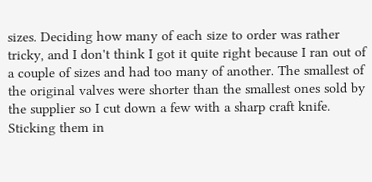sizes. Deciding how many of each size to order was rather tricky, and I don't think I got it quite right because I ran out of a couple of sizes and had too many of another. The smallest of the original valves were shorter than the smallest ones sold by the supplier so I cut down a few with a sharp craft knife. Sticking them in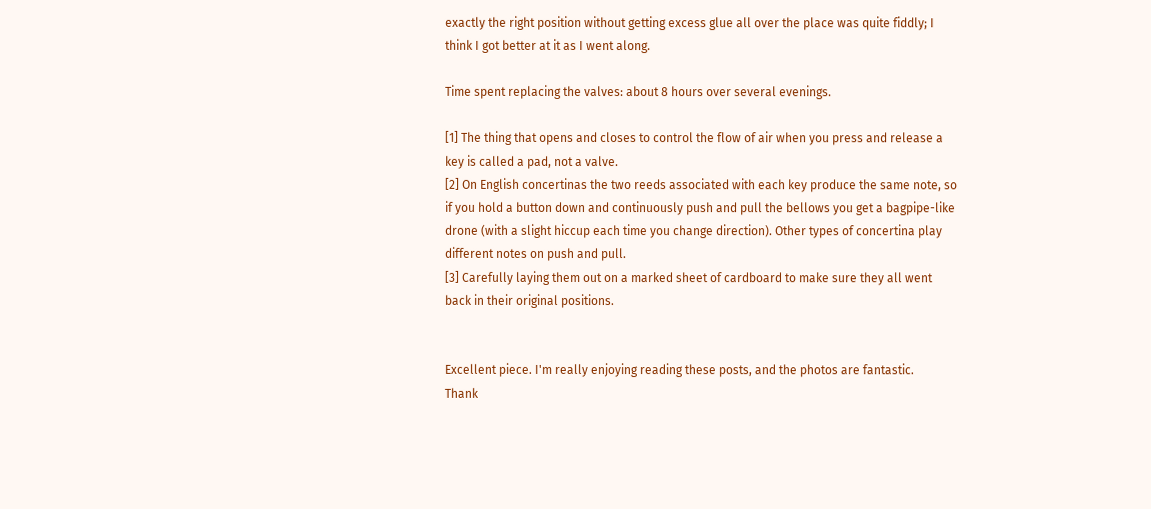exactly the right position without getting excess glue all over the place was quite fiddly; I think I got better at it as I went along.

Time spent replacing the valves: about 8 hours over several evenings.

[1] The thing that opens and closes to control the flow of air when you press and release a key is called a pad, not a valve.
[2] On English concertinas the two reeds associated with each key produce the same note, so if you hold a button down and continuously push and pull the bellows you get a bagpipe-like drone (with a slight hiccup each time you change direction). Other types of concertina play different notes on push and pull.
[3] Carefully laying them out on a marked sheet of cardboard to make sure they all went back in their original positions.


Excellent piece. I'm really enjoying reading these posts, and the photos are fantastic.
Thank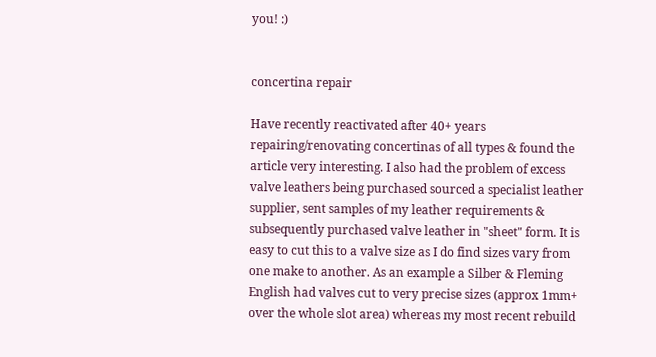you! :)


concertina repair

Have recently reactivated after 40+ years repairing/renovating concertinas of all types & found the article very interesting. I also had the problem of excess valve leathers being purchased sourced a specialist leather supplier, sent samples of my leather requirements & subsequently purchased valve leather in "sheet" form. It is easy to cut this to a valve size as I do find sizes vary from one make to another. As an example a Silber & Fleming English had valves cut to very precise sizes (approx 1mm+ over the whole slot area) whereas my most recent rebuild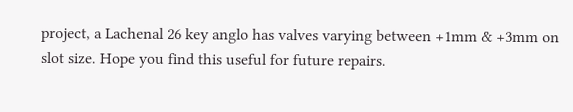project, a Lachenal 26 key anglo has valves varying between +1mm & +3mm on slot size. Hope you find this useful for future repairs.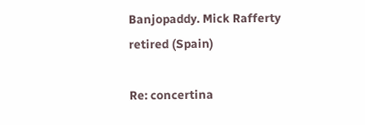Banjopaddy. Mick Rafferty retired (Spain)

Re: concertina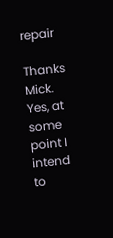repair

Thanks Mick. Yes, at some point I intend to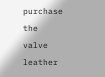purchase the valve leather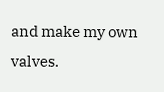and make my own valves.